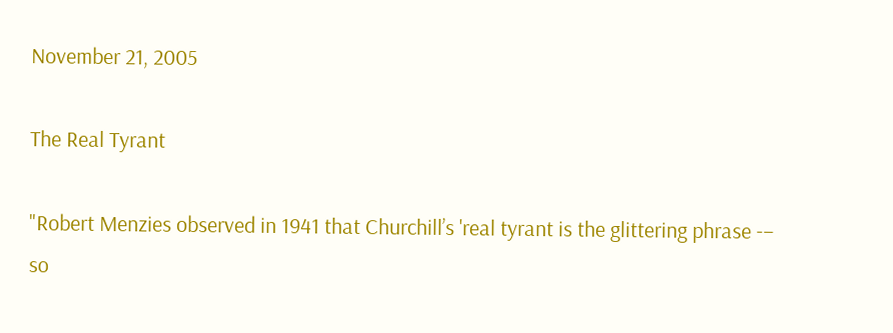November 21, 2005

The Real Tyrant

"Robert Menzies observed in 1941 that Churchill’s 'real tyrant is the glittering phrase -– so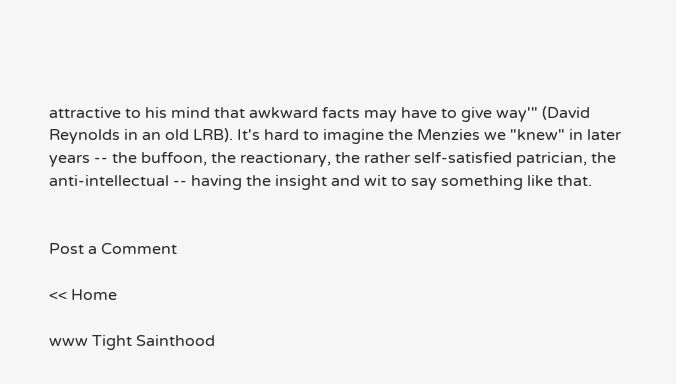attractive to his mind that awkward facts may have to give way'" (David Reynolds in an old LRB). It's hard to imagine the Menzies we "knew" in later years -- the buffoon, the reactionary, the rather self-satisfied patrician, the anti-intellectual -- having the insight and wit to say something like that.


Post a Comment

<< Home

www Tight Sainthood